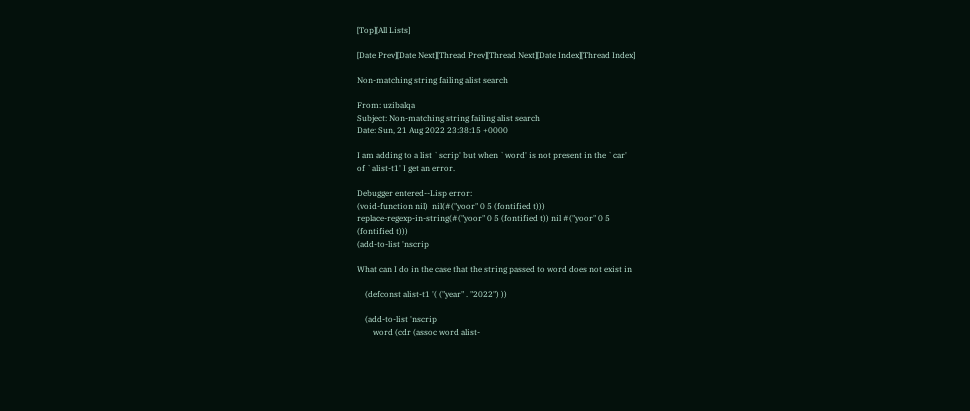[Top][All Lists]

[Date Prev][Date Next][Thread Prev][Thread Next][Date Index][Thread Index]

Non-matching string failing alist search

From: uzibalqa
Subject: Non-matching string failing alist search
Date: Sun, 21 Aug 2022 23:38:15 +0000

I am adding to a list `scrip' but when `word' is not present in the `car'
of `alist-t1' I get an error.

Debugger entered--Lisp error:
(void-function nil)  nil(#("yoor" 0 5 (fontified t)))
replace-regexp-in-string(#("yoor" 0 5 (fontified t)) nil #("yoor" 0 5
(fontified t)))
(add-to-list 'nscrip

What can I do in the case that the string passed to word does not exist in

    (defconst alist-t1 '( ("year" . "2022") ))

    (add-to-list 'nscrip
        word (cdr (assoc word alist-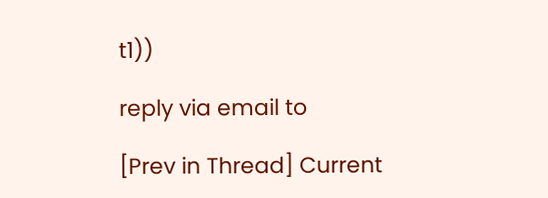t1))

reply via email to

[Prev in Thread] Current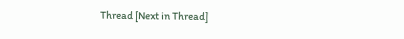Thread [Next in Thread]